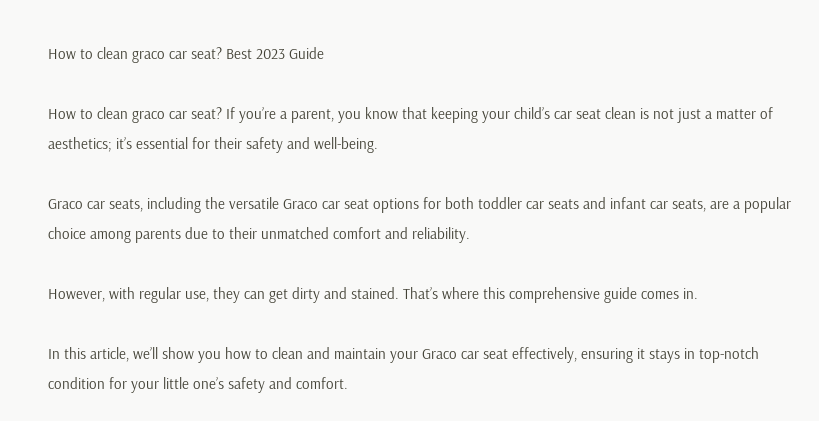How to clean graco car seat? Best 2023 Guide

How to clean graco car seat? If you’re a parent, you know that keeping your child’s car seat clean is not just a matter of aesthetics; it’s essential for their safety and well-being.

Graco car seats, including the versatile Graco car seat options for both toddler car seats and infant car seats, are a popular choice among parents due to their unmatched comfort and reliability.

However, with regular use, they can get dirty and stained. That’s where this comprehensive guide comes in.

In this article, we’ll show you how to clean and maintain your Graco car seat effectively, ensuring it stays in top-notch condition for your little one’s safety and comfort.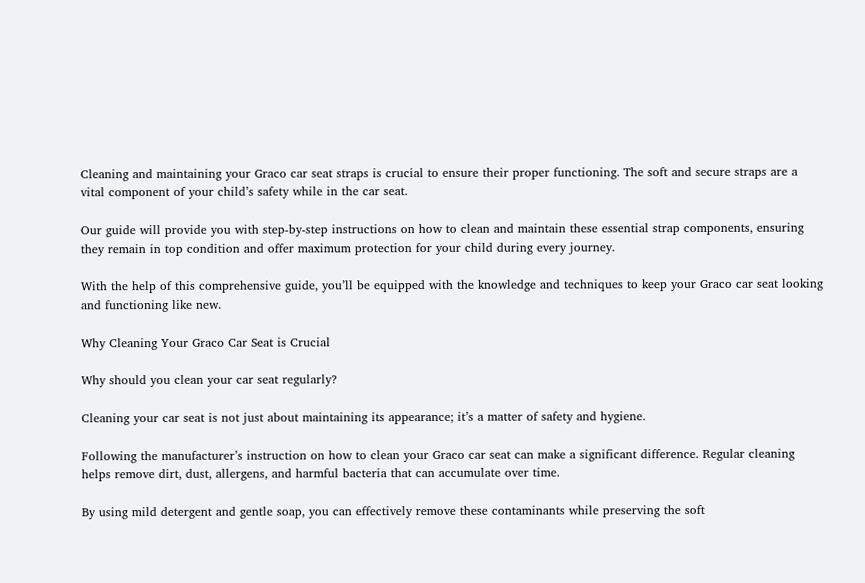Cleaning and maintaining your Graco car seat straps is crucial to ensure their proper functioning. The soft and secure straps are a vital component of your child’s safety while in the car seat.

Our guide will provide you with step-by-step instructions on how to clean and maintain these essential strap components, ensuring they remain in top condition and offer maximum protection for your child during every journey.

With the help of this comprehensive guide, you’ll be equipped with the knowledge and techniques to keep your Graco car seat looking and functioning like new.

Why Cleaning Your Graco Car Seat is Crucial

Why should you clean your car seat regularly?

Cleaning your car seat is not just about maintaining its appearance; it’s a matter of safety and hygiene.

Following the manufacturer’s instruction on how to clean your Graco car seat can make a significant difference. Regular cleaning helps remove dirt, dust, allergens, and harmful bacteria that can accumulate over time.

By using mild detergent and gentle soap, you can effectively remove these contaminants while preserving the soft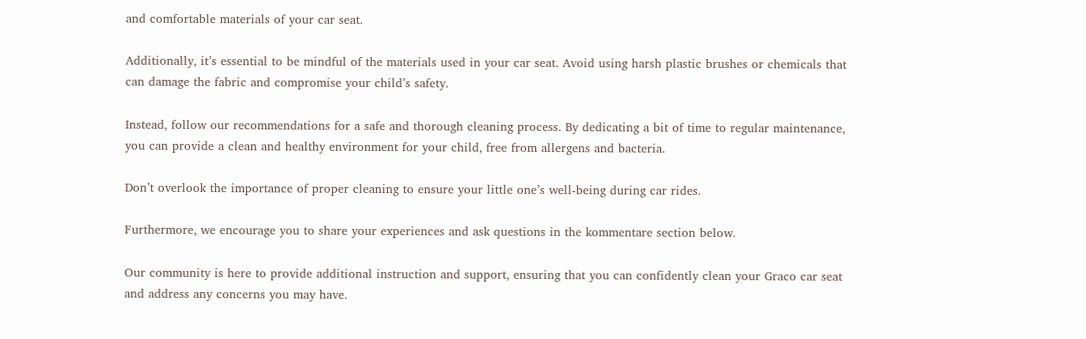and comfortable materials of your car seat.

Additionally, it’s essential to be mindful of the materials used in your car seat. Avoid using harsh plastic brushes or chemicals that can damage the fabric and compromise your child’s safety.

Instead, follow our recommendations for a safe and thorough cleaning process. By dedicating a bit of time to regular maintenance, you can provide a clean and healthy environment for your child, free from allergens and bacteria.

Don’t overlook the importance of proper cleaning to ensure your little one’s well-being during car rides.

Furthermore, we encourage you to share your experiences and ask questions in the kommentare section below.

Our community is here to provide additional instruction and support, ensuring that you can confidently clean your Graco car seat and address any concerns you may have.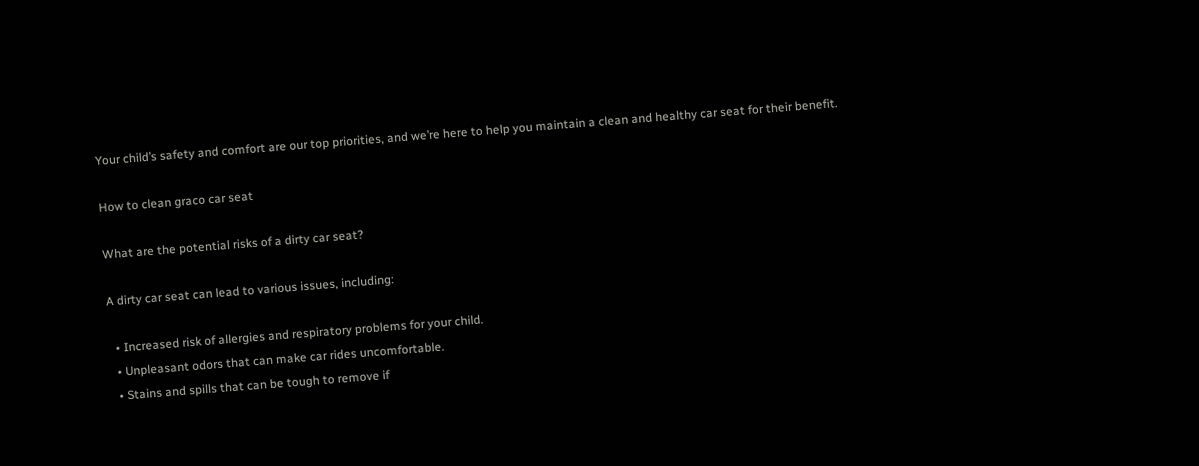Your child’s safety and comfort are our top priorities, and we’re here to help you maintain a clean and healthy car seat for their benefit.

How to clean graco car seat

What are the potential risks of a dirty car seat?

A dirty car seat can lead to various issues, including:

  • Increased risk of allergies and respiratory problems for your child.
  • Unpleasant odors that can make car rides uncomfortable.
  • Stains and spills that can be tough to remove if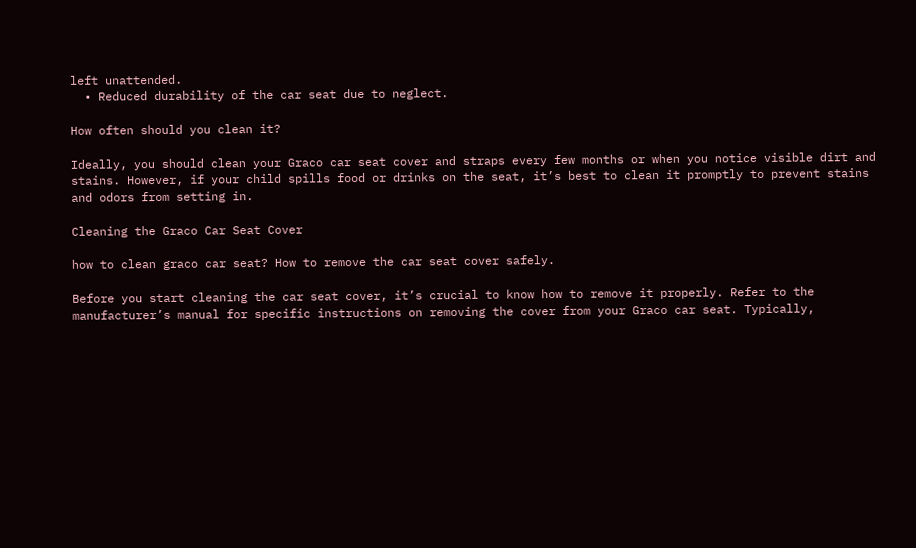left unattended.
  • Reduced durability of the car seat due to neglect.

How often should you clean it?

Ideally, you should clean your Graco car seat cover and straps every few months or when you notice visible dirt and stains. However, if your child spills food or drinks on the seat, it’s best to clean it promptly to prevent stains and odors from setting in.

Cleaning the Graco Car Seat Cover

how to clean graco car seat? How to remove the car seat cover safely.

Before you start cleaning the car seat cover, it’s crucial to know how to remove it properly. Refer to the manufacturer’s manual for specific instructions on removing the cover from your Graco car seat. Typically,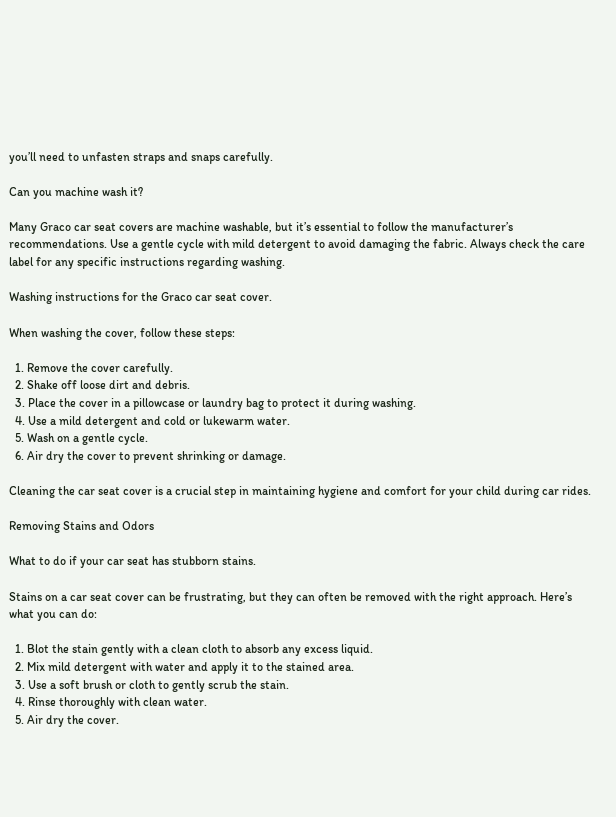you’ll need to unfasten straps and snaps carefully.

Can you machine wash it?

Many Graco car seat covers are machine washable, but it’s essential to follow the manufacturer’s recommendations. Use a gentle cycle with mild detergent to avoid damaging the fabric. Always check the care label for any specific instructions regarding washing.

Washing instructions for the Graco car seat cover.

When washing the cover, follow these steps:

  1. Remove the cover carefully.
  2. Shake off loose dirt and debris.
  3. Place the cover in a pillowcase or laundry bag to protect it during washing.
  4. Use a mild detergent and cold or lukewarm water.
  5. Wash on a gentle cycle.
  6. Air dry the cover to prevent shrinking or damage.

Cleaning the car seat cover is a crucial step in maintaining hygiene and comfort for your child during car rides.

Removing Stains and Odors

What to do if your car seat has stubborn stains.

Stains on a car seat cover can be frustrating, but they can often be removed with the right approach. Here’s what you can do:

  1. Blot the stain gently with a clean cloth to absorb any excess liquid.
  2. Mix mild detergent with water and apply it to the stained area.
  3. Use a soft brush or cloth to gently scrub the stain.
  4. Rinse thoroughly with clean water.
  5. Air dry the cover.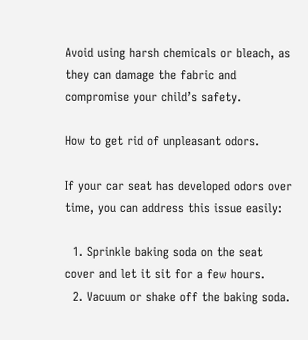Avoid using harsh chemicals or bleach, as they can damage the fabric and compromise your child’s safety.

How to get rid of unpleasant odors.

If your car seat has developed odors over time, you can address this issue easily:

  1. Sprinkle baking soda on the seat cover and let it sit for a few hours.
  2. Vacuum or shake off the baking soda.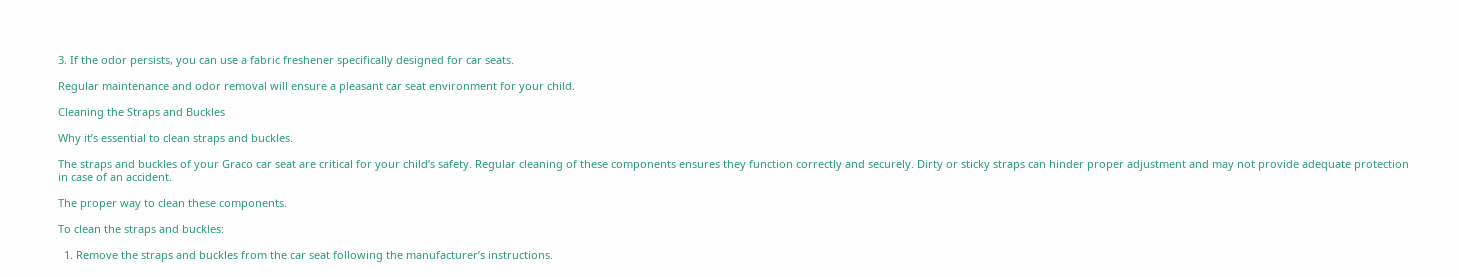3. If the odor persists, you can use a fabric freshener specifically designed for car seats.

Regular maintenance and odor removal will ensure a pleasant car seat environment for your child.

Cleaning the Straps and Buckles

Why it’s essential to clean straps and buckles.

The straps and buckles of your Graco car seat are critical for your child’s safety. Regular cleaning of these components ensures they function correctly and securely. Dirty or sticky straps can hinder proper adjustment and may not provide adequate protection in case of an accident.

The proper way to clean these components.

To clean the straps and buckles:

  1. Remove the straps and buckles from the car seat following the manufacturer’s instructions.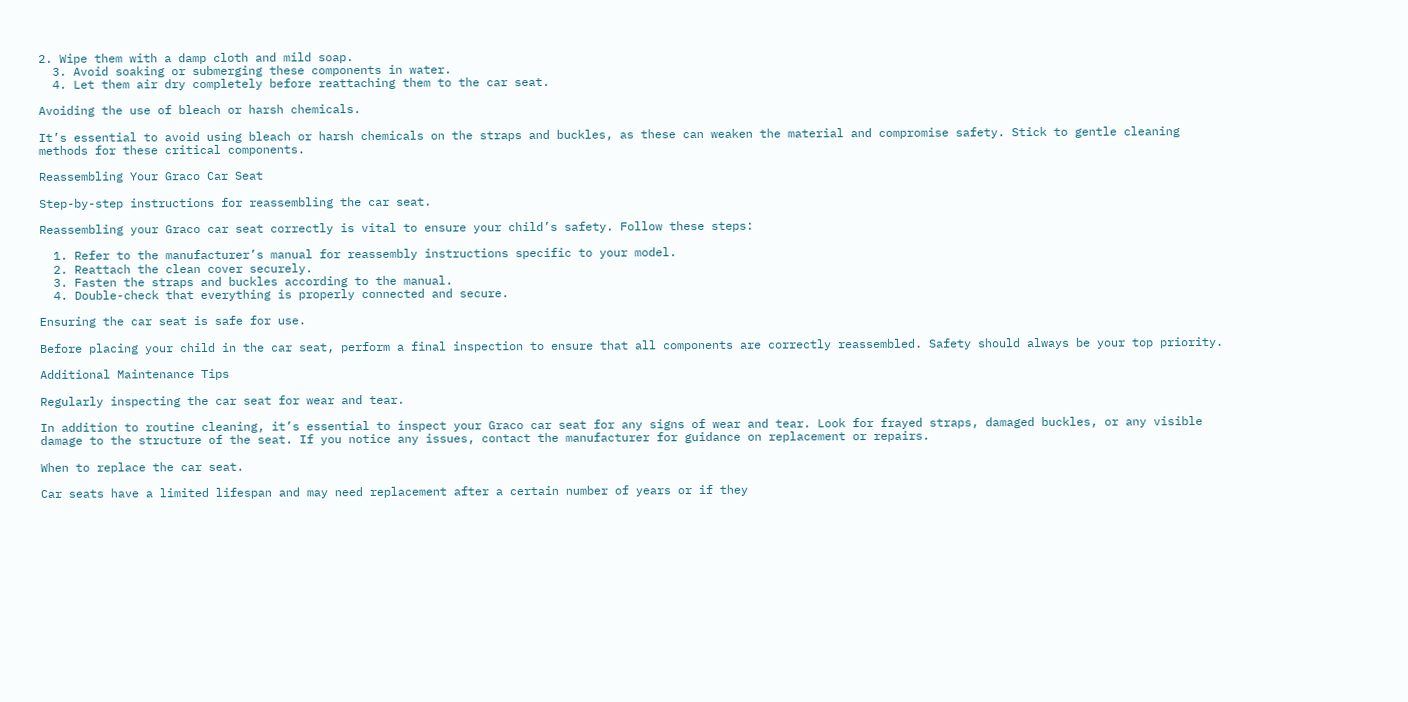2. Wipe them with a damp cloth and mild soap.
  3. Avoid soaking or submerging these components in water.
  4. Let them air dry completely before reattaching them to the car seat.

Avoiding the use of bleach or harsh chemicals.

It’s essential to avoid using bleach or harsh chemicals on the straps and buckles, as these can weaken the material and compromise safety. Stick to gentle cleaning methods for these critical components.

Reassembling Your Graco Car Seat

Step-by-step instructions for reassembling the car seat.

Reassembling your Graco car seat correctly is vital to ensure your child’s safety. Follow these steps:

  1. Refer to the manufacturer’s manual for reassembly instructions specific to your model.
  2. Reattach the clean cover securely.
  3. Fasten the straps and buckles according to the manual.
  4. Double-check that everything is properly connected and secure.

Ensuring the car seat is safe for use.

Before placing your child in the car seat, perform a final inspection to ensure that all components are correctly reassembled. Safety should always be your top priority.

Additional Maintenance Tips

Regularly inspecting the car seat for wear and tear.

In addition to routine cleaning, it’s essential to inspect your Graco car seat for any signs of wear and tear. Look for frayed straps, damaged buckles, or any visible damage to the structure of the seat. If you notice any issues, contact the manufacturer for guidance on replacement or repairs.

When to replace the car seat.

Car seats have a limited lifespan and may need replacement after a certain number of years or if they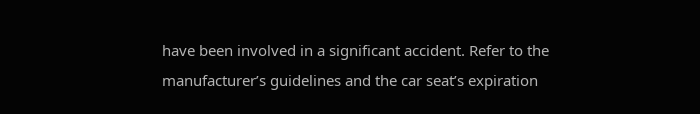have been involved in a significant accident. Refer to the manufacturer’s guidelines and the car seat’s expiration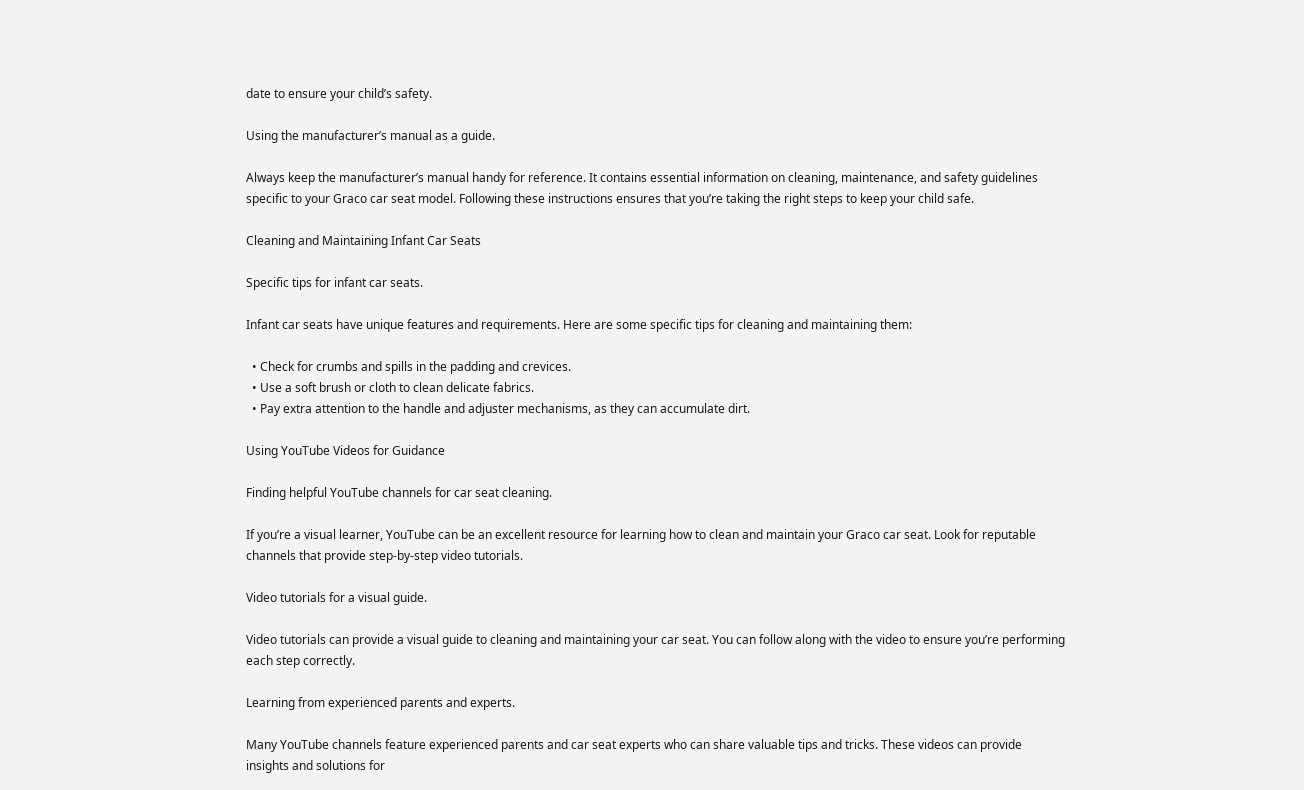date to ensure your child’s safety.

Using the manufacturer’s manual as a guide.

Always keep the manufacturer’s manual handy for reference. It contains essential information on cleaning, maintenance, and safety guidelines specific to your Graco car seat model. Following these instructions ensures that you’re taking the right steps to keep your child safe.

Cleaning and Maintaining Infant Car Seats

Specific tips for infant car seats.

Infant car seats have unique features and requirements. Here are some specific tips for cleaning and maintaining them:

  • Check for crumbs and spills in the padding and crevices.
  • Use a soft brush or cloth to clean delicate fabrics.
  • Pay extra attention to the handle and adjuster mechanisms, as they can accumulate dirt.

Using YouTube Videos for Guidance

Finding helpful YouTube channels for car seat cleaning.

If you’re a visual learner, YouTube can be an excellent resource for learning how to clean and maintain your Graco car seat. Look for reputable channels that provide step-by-step video tutorials.

Video tutorials for a visual guide.

Video tutorials can provide a visual guide to cleaning and maintaining your car seat. You can follow along with the video to ensure you’re performing each step correctly.

Learning from experienced parents and experts.

Many YouTube channels feature experienced parents and car seat experts who can share valuable tips and tricks. These videos can provide insights and solutions for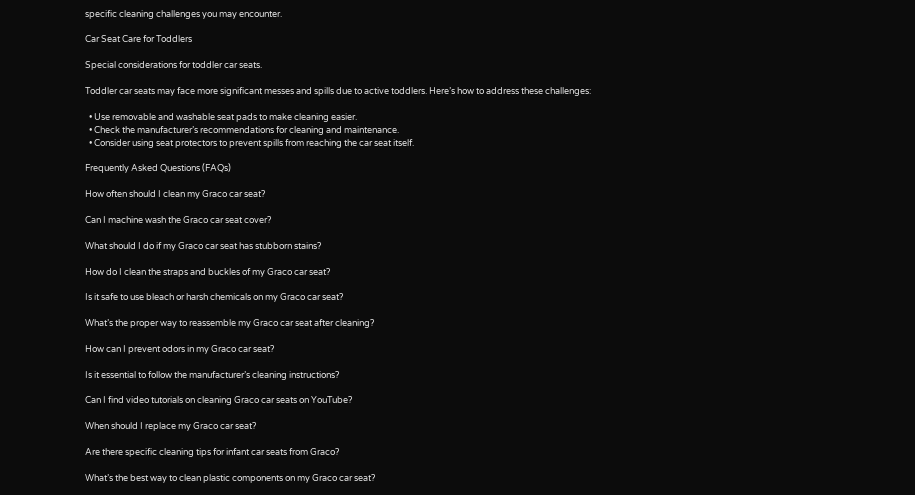specific cleaning challenges you may encounter.

Car Seat Care for Toddlers

Special considerations for toddler car seats.

Toddler car seats may face more significant messes and spills due to active toddlers. Here’s how to address these challenges:

  • Use removable and washable seat pads to make cleaning easier.
  • Check the manufacturer’s recommendations for cleaning and maintenance.
  • Consider using seat protectors to prevent spills from reaching the car seat itself.

Frequently Asked Questions (FAQs)

How often should I clean my Graco car seat?

Can I machine wash the Graco car seat cover?

What should I do if my Graco car seat has stubborn stains?

How do I clean the straps and buckles of my Graco car seat?

Is it safe to use bleach or harsh chemicals on my Graco car seat?

What’s the proper way to reassemble my Graco car seat after cleaning?

How can I prevent odors in my Graco car seat?

Is it essential to follow the manufacturer’s cleaning instructions?

Can I find video tutorials on cleaning Graco car seats on YouTube?

When should I replace my Graco car seat?

Are there specific cleaning tips for infant car seats from Graco?

What’s the best way to clean plastic components on my Graco car seat?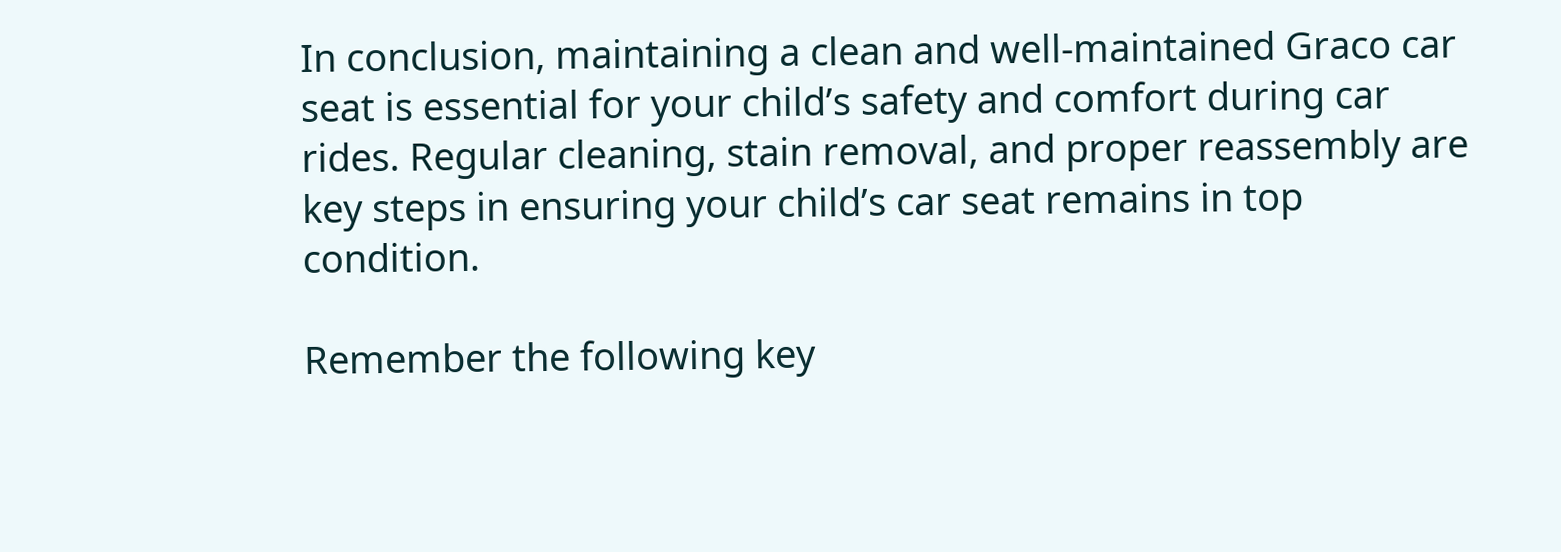In conclusion, maintaining a clean and well-maintained Graco car seat is essential for your child’s safety and comfort during car rides. Regular cleaning, stain removal, and proper reassembly are key steps in ensuring your child’s car seat remains in top condition.

Remember the following key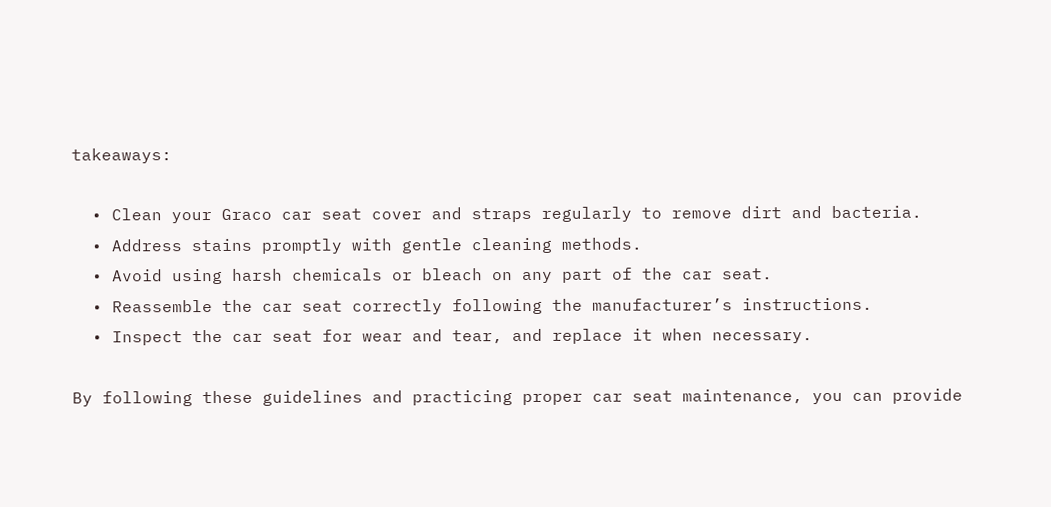takeaways:

  • Clean your Graco car seat cover and straps regularly to remove dirt and bacteria.
  • Address stains promptly with gentle cleaning methods.
  • Avoid using harsh chemicals or bleach on any part of the car seat.
  • Reassemble the car seat correctly following the manufacturer’s instructions.
  • Inspect the car seat for wear and tear, and replace it when necessary.

By following these guidelines and practicing proper car seat maintenance, you can provide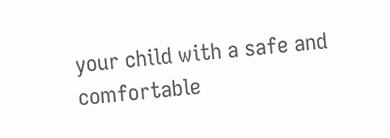your child with a safe and comfortable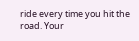ride every time you hit the road. Your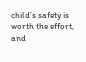child’s safety is worth the effort, and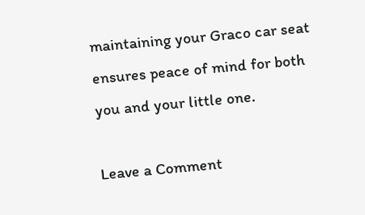maintaining your Graco car seat ensures peace of mind for both you and your little one.

Leave a Comment